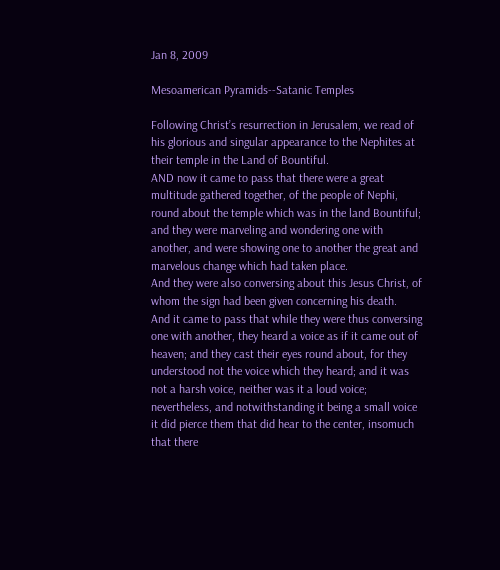Jan 8, 2009

Mesoamerican Pyramids--Satanic Temples

Following Christ’s resurrection in Jerusalem, we read of his glorious and singular appearance to the Nephites at their temple in the Land of Bountiful.
AND now it came to pass that there were a great multitude gathered together, of the people of Nephi, round about the temple which was in the land Bountiful; and they were marveling and wondering one with another, and were showing one to another the great and marvelous change which had taken place.
And they were also conversing about this Jesus Christ, of whom the sign had been given concerning his death.
And it came to pass that while they were thus conversing one with another, they heard a voice as if it came out of heaven; and they cast their eyes round about, for they understood not the voice which they heard; and it was not a harsh voice, neither was it a loud voice; nevertheless, and notwithstanding it being a small voice it did pierce them that did hear to the center, insomuch that there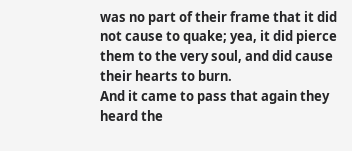was no part of their frame that it did not cause to quake; yea, it did pierce them to the very soul, and did cause their hearts to burn.
And it came to pass that again they heard the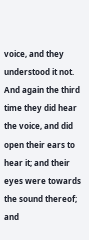voice, and they understood it not.
And again the third time they did hear the voice, and did open their ears to hear it; and their eyes were towards the sound thereof; and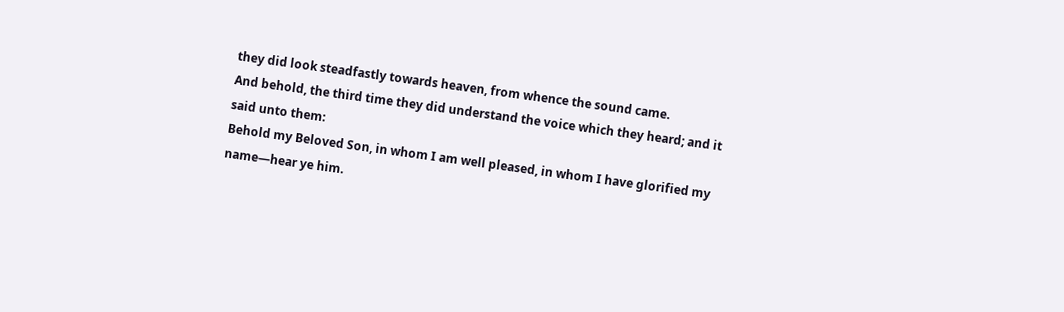they did look steadfastly towards heaven, from whence the sound came.
And behold, the third time they did understand the voice which they heard; and it said unto them:
Behold my Beloved Son, in whom I am well pleased, in whom I have glorified my name—hear ye him.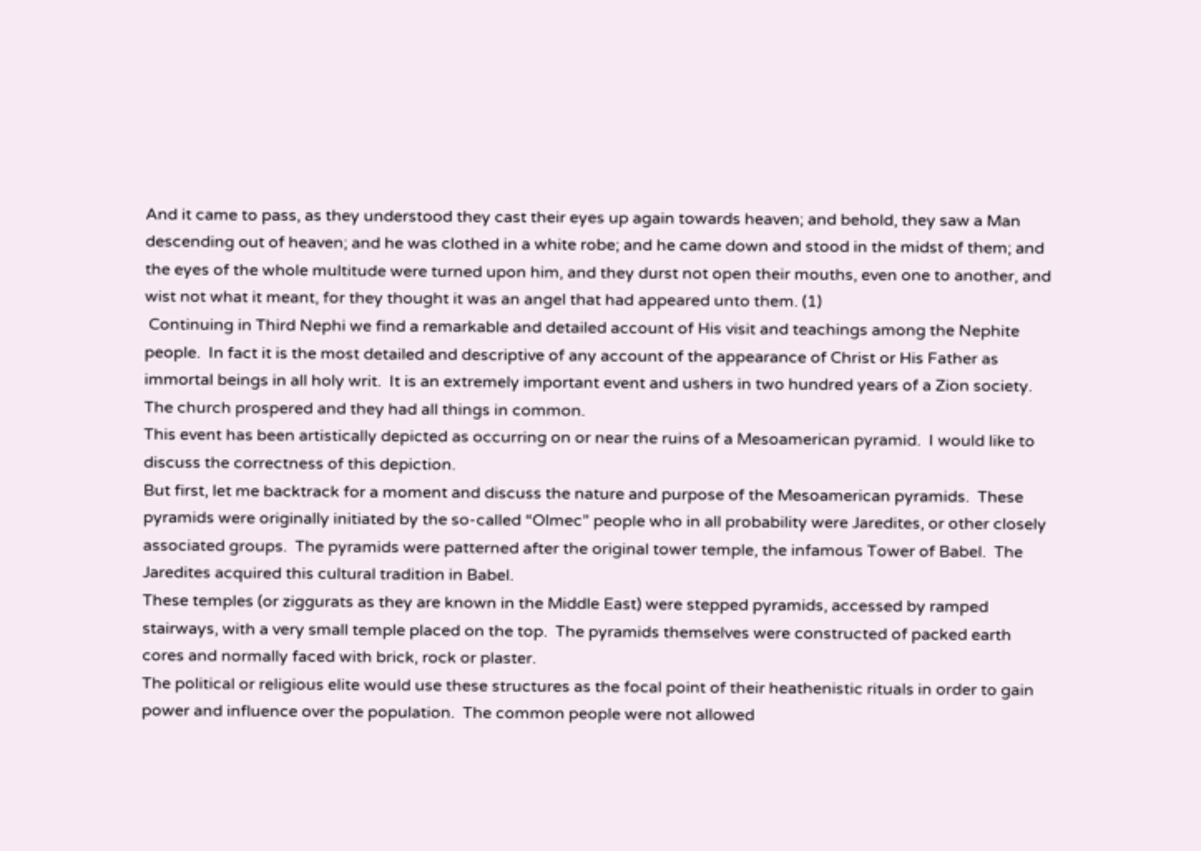And it came to pass, as they understood they cast their eyes up again towards heaven; and behold, they saw a Man descending out of heaven; and he was clothed in a white robe; and he came down and stood in the midst of them; and the eyes of the whole multitude were turned upon him, and they durst not open their mouths, even one to another, and wist not what it meant, for they thought it was an angel that had appeared unto them. (1)
 Continuing in Third Nephi we find a remarkable and detailed account of His visit and teachings among the Nephite people.  In fact it is the most detailed and descriptive of any account of the appearance of Christ or His Father as immortal beings in all holy writ.  It is an extremely important event and ushers in two hundred years of a Zion society.  The church prospered and they had all things in common.
This event has been artistically depicted as occurring on or near the ruins of a Mesoamerican pyramid.  I would like to discuss the correctness of this depiction.
But first, let me backtrack for a moment and discuss the nature and purpose of the Mesoamerican pyramids.  These pyramids were originally initiated by the so-called “Olmec” people who in all probability were Jaredites, or other closely associated groups.  The pyramids were patterned after the original tower temple, the infamous Tower of Babel.  The Jaredites acquired this cultural tradition in Babel.
These temples (or ziggurats as they are known in the Middle East) were stepped pyramids, accessed by ramped stairways, with a very small temple placed on the top.  The pyramids themselves were constructed of packed earth cores and normally faced with brick, rock or plaster.
The political or religious elite would use these structures as the focal point of their heathenistic rituals in order to gain power and influence over the population.  The common people were not allowed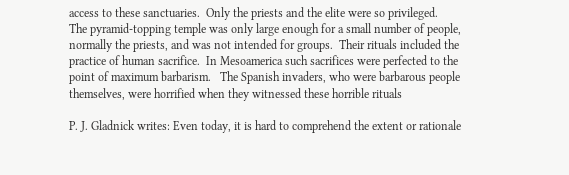access to these sanctuaries.  Only the priests and the elite were so privileged.  The pyramid-topping temple was only large enough for a small number of people, normally the priests, and was not intended for groups.  Their rituals included the practice of human sacrifice.  In Mesoamerica such sacrifices were perfected to the point of maximum barbarism.   The Spanish invaders, who were barbarous people themselves, were horrified when they witnessed these horrible rituals

P. J. Gladnick writes: Even today, it is hard to comprehend the extent or rationale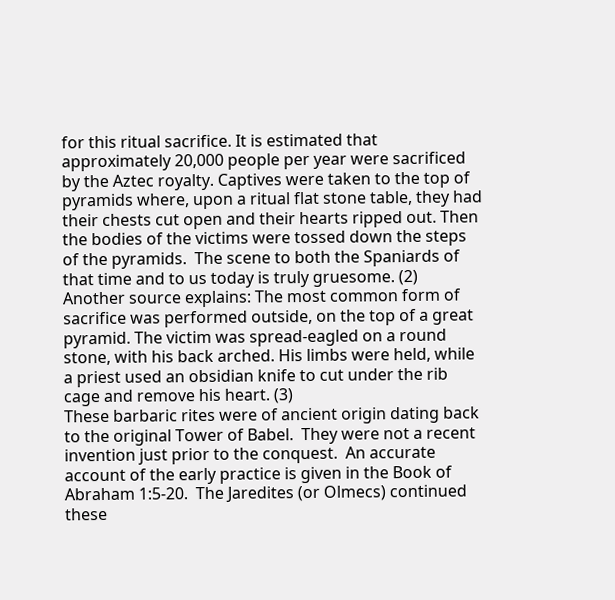for this ritual sacrifice. It is estimated that approximately 20,000 people per year were sacrificed by the Aztec royalty. Captives were taken to the top of pyramids where, upon a ritual flat stone table, they had their chests cut open and their hearts ripped out. Then the bodies of the victims were tossed down the steps of the pyramids.  The scene to both the Spaniards of that time and to us today is truly gruesome. (2)
Another source explains: The most common form of sacrifice was performed outside, on the top of a great pyramid. The victim was spread-eagled on a round stone, with his back arched. His limbs were held, while a priest used an obsidian knife to cut under the rib cage and remove his heart. (3)
These barbaric rites were of ancient origin dating back to the original Tower of Babel.  They were not a recent invention just prior to the conquest.  An accurate account of the early practice is given in the Book of Abraham 1:5-20.  The Jaredites (or Olmecs) continued these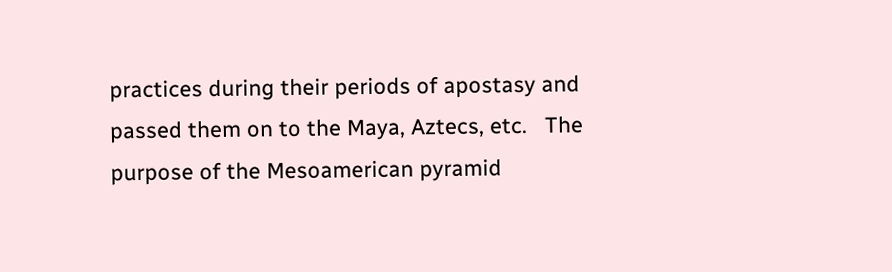practices during their periods of apostasy and passed them on to the Maya, Aztecs, etc.   The purpose of the Mesoamerican pyramid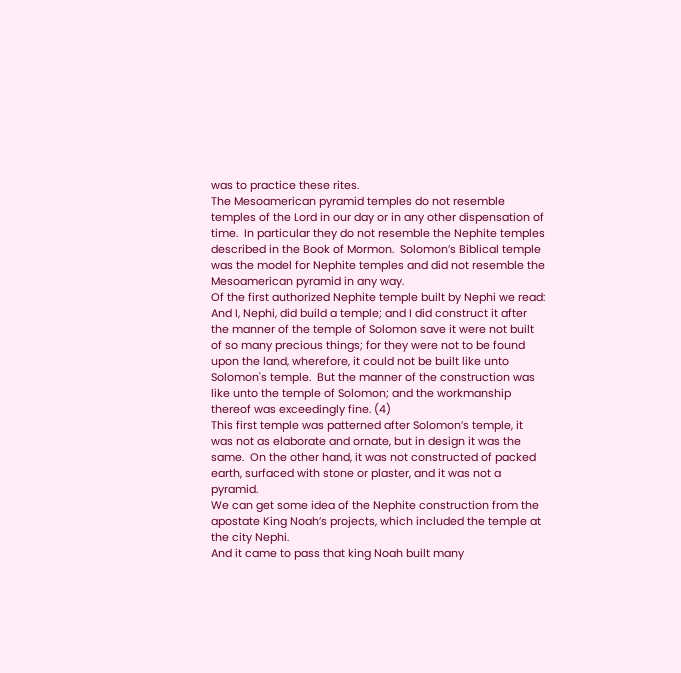was to practice these rites.
The Mesoamerican pyramid temples do not resemble temples of the Lord in our day or in any other dispensation of time.  In particular they do not resemble the Nephite temples described in the Book of Mormon.  Solomon’s Biblical temple was the model for Nephite temples and did not resemble the Mesoamerican pyramid in any way.
Of the first authorized Nephite temple built by Nephi we read:
And I, Nephi, did build a temple; and I did construct it after the manner of the temple of Solomon save it were not built of so many precious things; for they were not to be found upon the land, wherefore, it could not be built like unto Solomon's temple.  But the manner of the construction was like unto the temple of Solomon; and the workmanship thereof was exceedingly fine. (4)
This first temple was patterned after Solomon’s temple, it was not as elaborate and ornate, but in design it was the same.  On the other hand, it was not constructed of packed earth, surfaced with stone or plaster, and it was not a pyramid.
We can get some idea of the Nephite construction from the apostate King Noah’s projects, which included the temple at the city Nephi.
And it came to pass that king Noah built many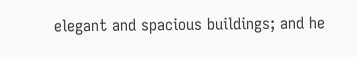elegant and spacious buildings; and he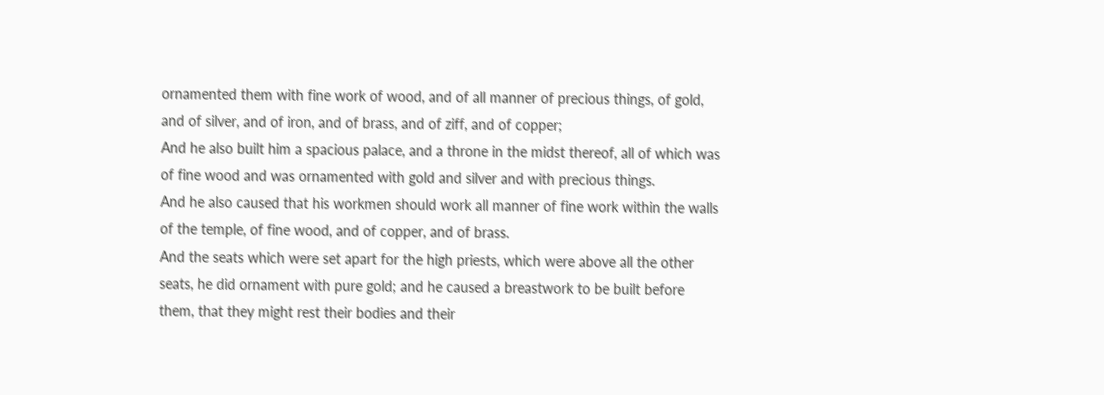ornamented them with fine work of wood, and of all manner of precious things, of gold, and of silver, and of iron, and of brass, and of ziff, and of copper;
And he also built him a spacious palace, and a throne in the midst thereof, all of which was of fine wood and was ornamented with gold and silver and with precious things.
And he also caused that his workmen should work all manner of fine work within the walls of the temple, of fine wood, and of copper, and of brass.
And the seats which were set apart for the high priests, which were above all the other seats, he did ornament with pure gold; and he caused a breastwork to be built before them, that they might rest their bodies and their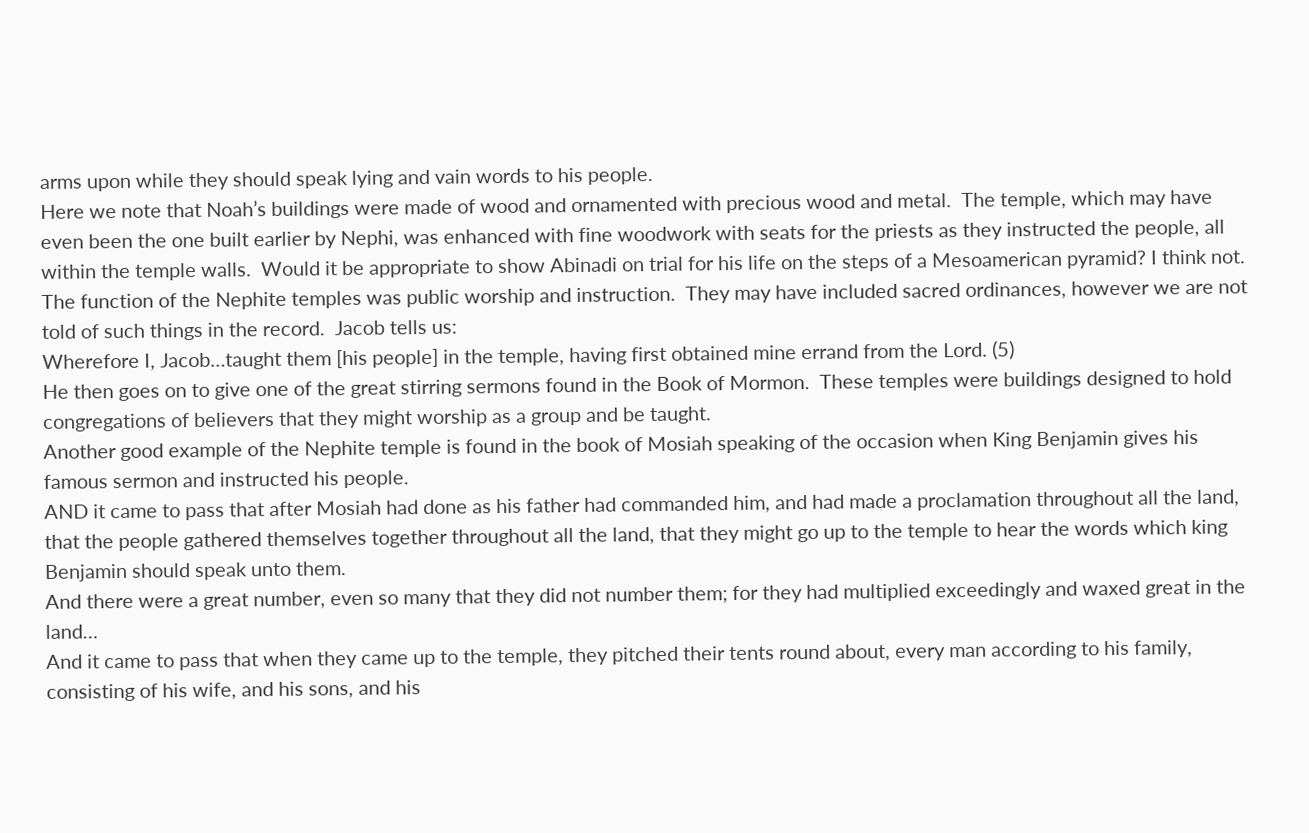arms upon while they should speak lying and vain words to his people.
Here we note that Noah’s buildings were made of wood and ornamented with precious wood and metal.  The temple, which may have even been the one built earlier by Nephi, was enhanced with fine woodwork with seats for the priests as they instructed the people, all within the temple walls.  Would it be appropriate to show Abinadi on trial for his life on the steps of a Mesoamerican pyramid? I think not.
The function of the Nephite temples was public worship and instruction.  They may have included sacred ordinances, however we are not told of such things in the record.  Jacob tells us:
Wherefore I, Jacob…taught them [his people] in the temple, having first obtained mine errand from the Lord. (5)
He then goes on to give one of the great stirring sermons found in the Book of Mormon.  These temples were buildings designed to hold congregations of believers that they might worship as a group and be taught.
Another good example of the Nephite temple is found in the book of Mosiah speaking of the occasion when King Benjamin gives his famous sermon and instructed his people.
AND it came to pass that after Mosiah had done as his father had commanded him, and had made a proclamation throughout all the land, that the people gathered themselves together throughout all the land, that they might go up to the temple to hear the words which king Benjamin should speak unto them.
And there were a great number, even so many that they did not number them; for they had multiplied exceedingly and waxed great in the land…
And it came to pass that when they came up to the temple, they pitched their tents round about, every man according to his family, consisting of his wife, and his sons, and his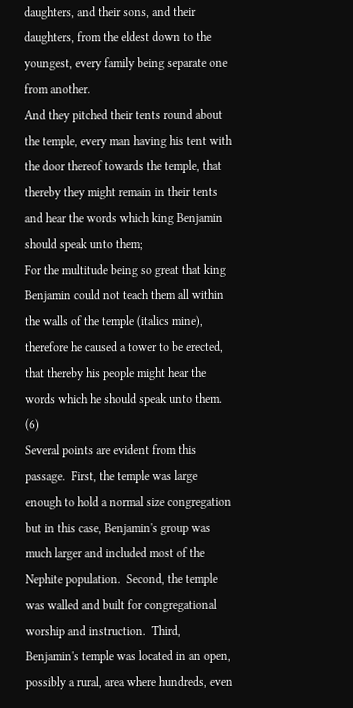daughters, and their sons, and their daughters, from the eldest down to the youngest, every family being separate one from another.
And they pitched their tents round about the temple, every man having his tent with the door thereof towards the temple, that thereby they might remain in their tents and hear the words which king Benjamin should speak unto them;
For the multitude being so great that king Benjamin could not teach them all within the walls of the temple (italics mine), therefore he caused a tower to be erected, that thereby his people might hear the words which he should speak unto them. (6)
Several points are evident from this passage.  First, the temple was large enough to hold a normal size congregation but in this case, Benjamin's group was much larger and included most of the Nephite population.  Second, the temple was walled and built for congregational worship and instruction.  Third, Benjamin's temple was located in an open, possibly a rural, area where hundreds, even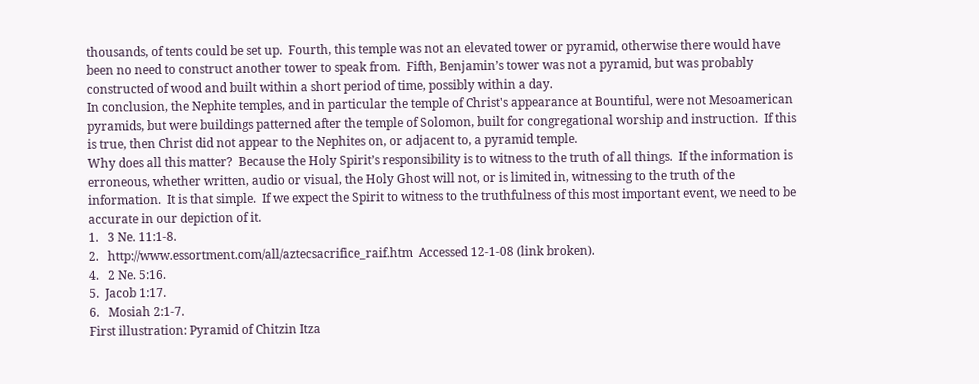thousands, of tents could be set up.  Fourth, this temple was not an elevated tower or pyramid, otherwise there would have been no need to construct another tower to speak from.  Fifth, Benjamin’s tower was not a pyramid, but was probably constructed of wood and built within a short period of time, possibly within a day.
In conclusion, the Nephite temples, and in particular the temple of Christ's appearance at Bountiful, were not Mesoamerican pyramids, but were buildings patterned after the temple of Solomon, built for congregational worship and instruction.  If this is true, then Christ did not appear to the Nephites on, or adjacent to, a pyramid temple.
Why does all this matter?  Because the Holy Spirit’s responsibility is to witness to the truth of all things.  If the information is erroneous, whether written, audio or visual, the Holy Ghost will not, or is limited in, witnessing to the truth of the information.  It is that simple.  If we expect the Spirit to witness to the truthfulness of this most important event, we need to be accurate in our depiction of it.
1.   3 Ne. 11:1-8.
2.   http://www.essortment.com/all/aztecsacrifice_raif.htm  Accessed 12-1-08 (link broken).
4.   2 Ne. 5:16.
5.  Jacob 1:17.
6.   Mosiah 2:1-7.
First illustration: Pyramid of Chitzin Itza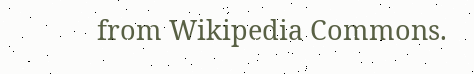from Wikipedia Commons.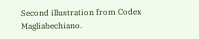Second illustration from Codex Magliabechiano.